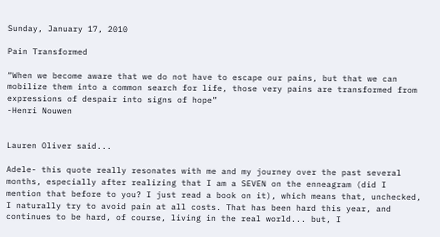Sunday, January 17, 2010

Pain Transformed

“When we become aware that we do not have to escape our pains, but that we can mobilize them into a common search for life, those very pains are transformed from expressions of despair into signs of hope”
-Henri Nouwen


Lauren Oliver said...

Adele- this quote really resonates with me and my journey over the past several months, especially after realizing that I am a SEVEN on the enneagram (did I mention that before to you? I just read a book on it), which means that, unchecked, I naturally try to avoid pain at all costs. That has been hard this year, and continues to be hard, of course, living in the real world... but, I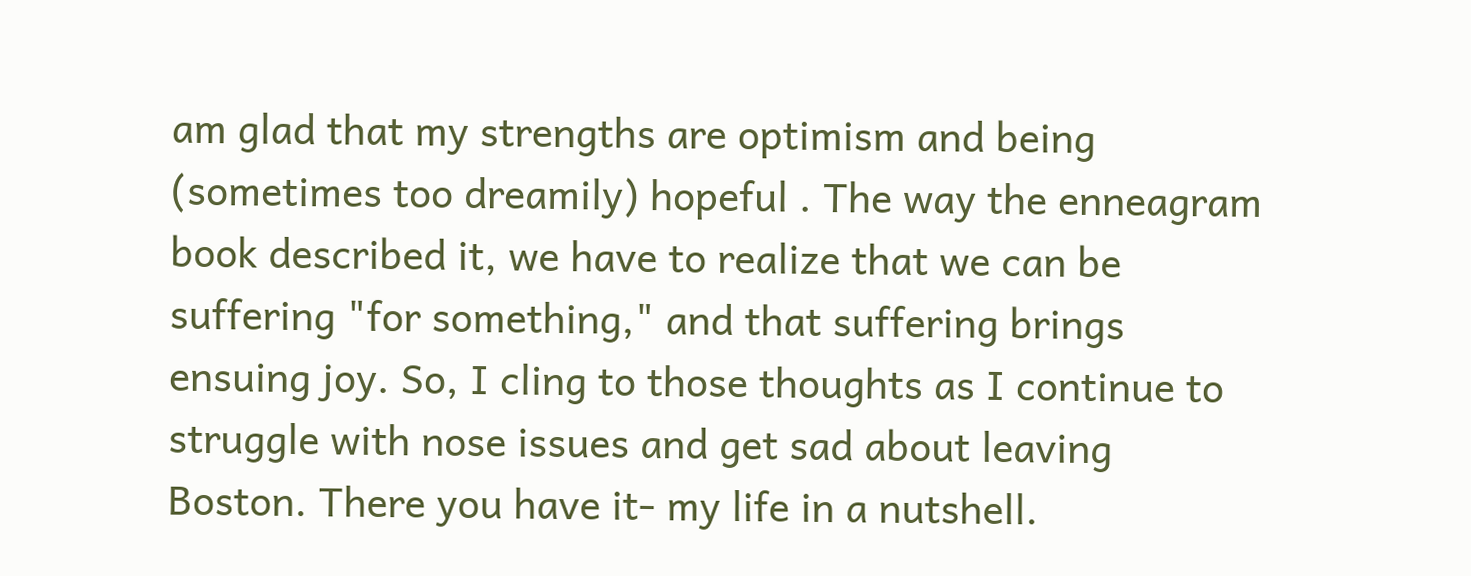am glad that my strengths are optimism and being (sometimes too dreamily) hopeful . The way the enneagram book described it, we have to realize that we can be suffering "for something," and that suffering brings ensuing joy. So, I cling to those thoughts as I continue to struggle with nose issues and get sad about leaving Boston. There you have it- my life in a nutshell.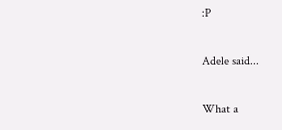:P

Adele said...

What a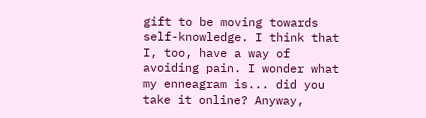gift to be moving towards self-knowledge. I think that I, too, have a way of avoiding pain. I wonder what my enneagram is... did you take it online? Anyway,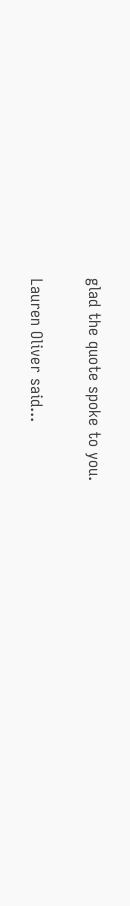glad the quote spoke to you.

Lauren Oliver said...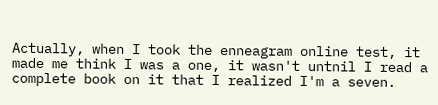Actually, when I took the enneagram online test, it made me think I was a one, it wasn't untnil I read a complete book on it that I realized I'm a seven.